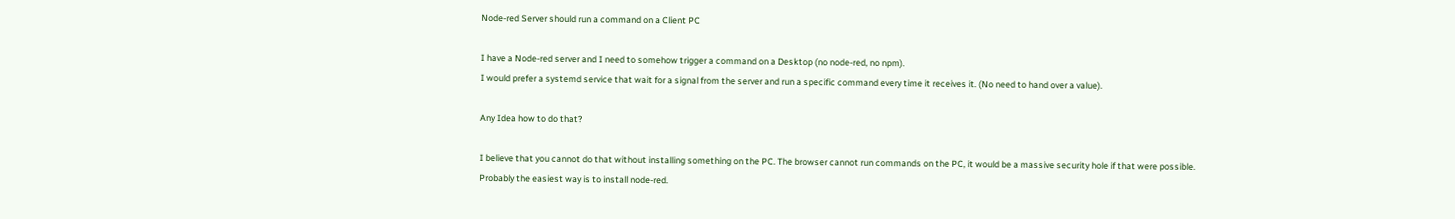Node-red Server should run a command on a Client PC

I have a Node-red server and I need to somehow trigger a command on a Desktop (no node-red, no npm).
I would prefer a systemd service that wait for a signal from the server and run a specific command every time it receives it. (No need to hand over a value).

Any Idea how to do that?

I believe that you cannot do that without installing something on the PC. The browser cannot run commands on the PC, it would be a massive security hole if that were possible.
Probably the easiest way is to install node-red.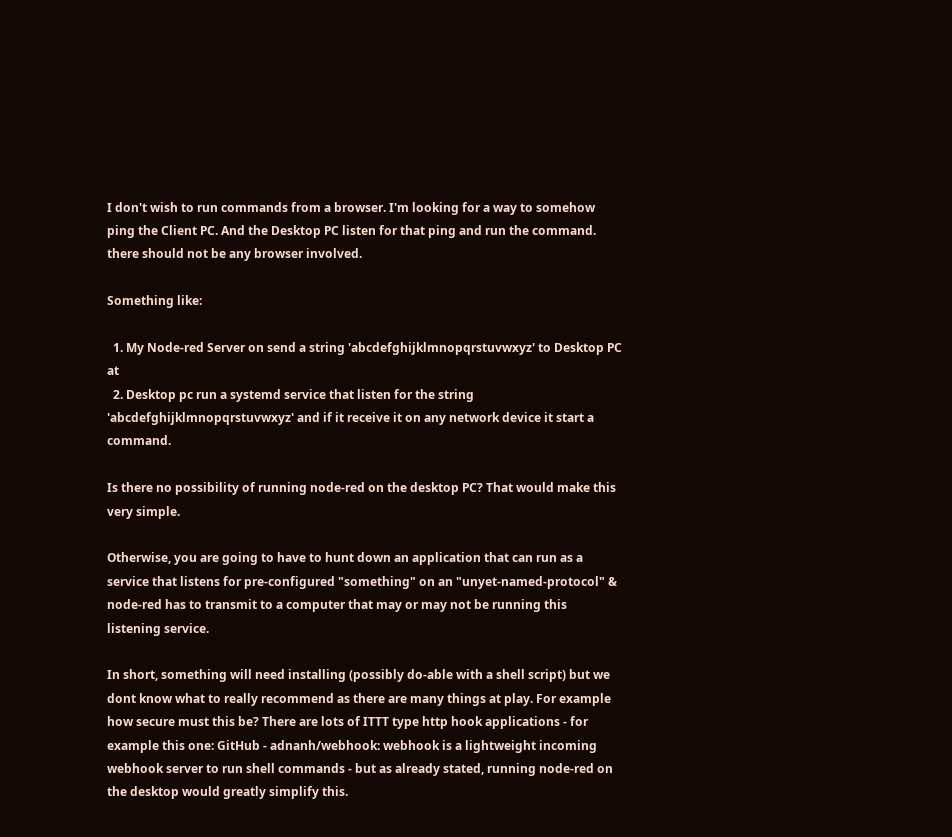I don't wish to run commands from a browser. I'm looking for a way to somehow ping the Client PC. And the Desktop PC listen for that ping and run the command. there should not be any browser involved.

Something like:

  1. My Node-red Server on send a string 'abcdefghijklmnopqrstuvwxyz' to Desktop PC at
  2. Desktop pc run a systemd service that listen for the string 'abcdefghijklmnopqrstuvwxyz' and if it receive it on any network device it start a command.

Is there no possibility of running node-red on the desktop PC? That would make this very simple.

Otherwise, you are going to have to hunt down an application that can run as a service that listens for pre-configured "something" on an "unyet-named-protocol" & node-red has to transmit to a computer that may or may not be running this listening service.

In short, something will need installing (possibly do-able with a shell script) but we dont know what to really recommend as there are many things at play. For example how secure must this be? There are lots of ITTT type http hook applications - for example this one: GitHub - adnanh/webhook: webhook is a lightweight incoming webhook server to run shell commands - but as already stated, running node-red on the desktop would greatly simplify this.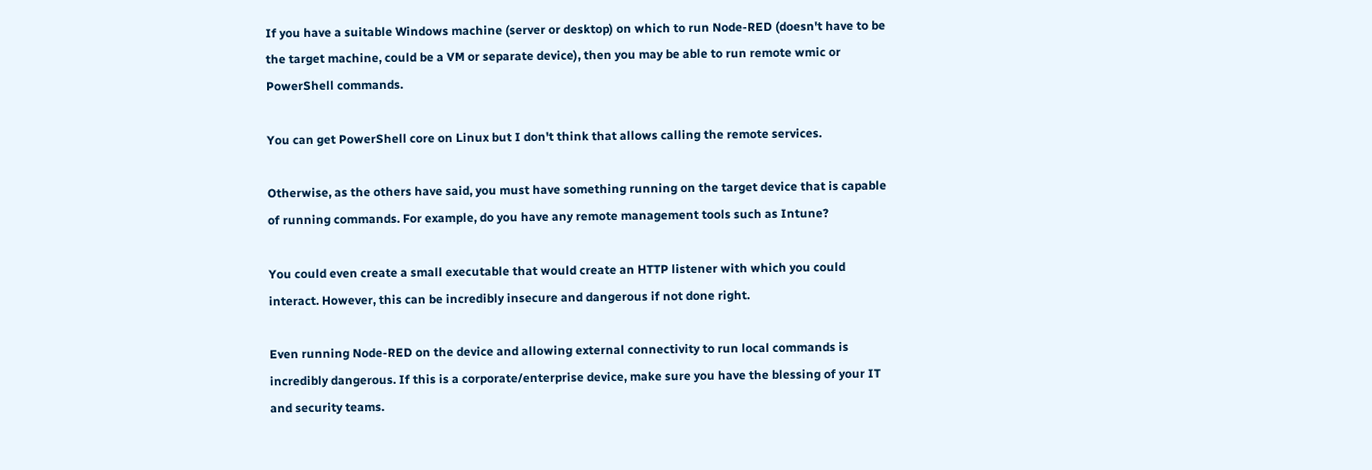If you have a suitable Windows machine (server or desktop) on which to run Node-RED (doesn't have to be the target machine, could be a VM or separate device), then you may be able to run remote wmic or PowerShell commands.

You can get PowerShell core on Linux but I don't think that allows calling the remote services.

Otherwise, as the others have said, you must have something running on the target device that is capable of running commands. For example, do you have any remote management tools such as Intune?

You could even create a small executable that would create an HTTP listener with which you could interact. However, this can be incredibly insecure and dangerous if not done right.

Even running Node-RED on the device and allowing external connectivity to run local commands is incredibly dangerous. If this is a corporate/enterprise device, make sure you have the blessing of your IT and security teams.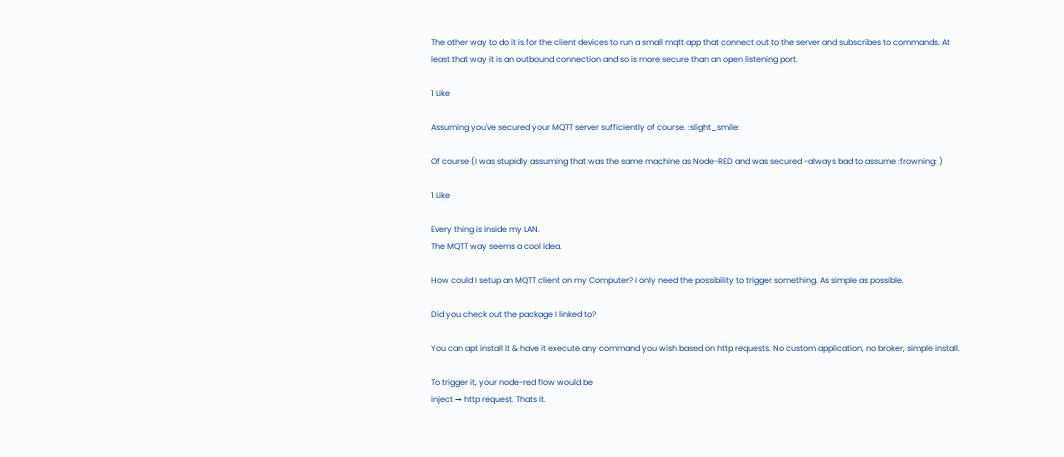The other way to do it is for the client devices to run a small mqtt app that connect out to the server and subscribes to commands. At least that way it is an outbound connection and so is more secure than an open listening port.

1 Like

Assuming you've secured your MQTT server sufficiently of course. :slight_smile:

Of course (I was stupidly assuming that was the same machine as Node-RED and was secured -always bad to assume :frowning: )

1 Like

Every thing is inside my LAN.
The MQTT way seems a cool Idea.

How could I setup an MQTT client on my Computer? I only need the possibility to trigger something. As simple as possible.

Did you check out the package I linked to?

You can apt install it & have it execute any command you wish based on http requests. No custom application, no broker, simple install.

To trigger it, your node-red flow would be
inject → http request. Thats it.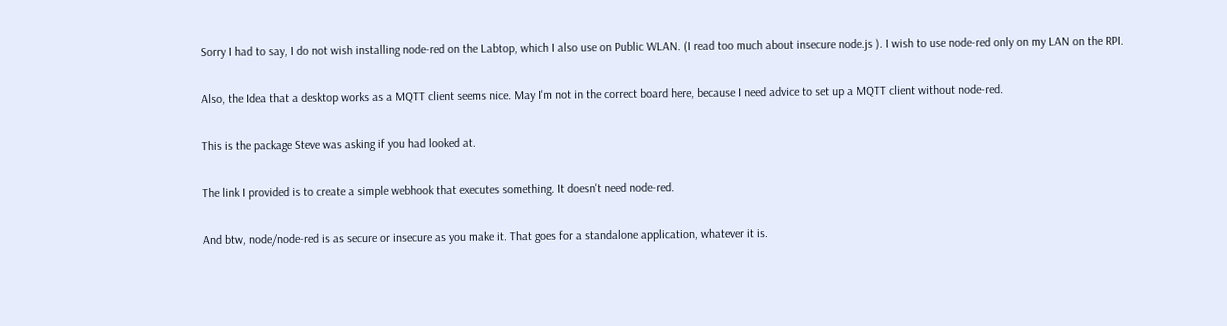Sorry I had to say, I do not wish installing node-red on the Labtop, which I also use on Public WLAN. (I read too much about insecure node.js ). I wish to use node-red only on my LAN on the RPI.

Also, the Idea that a desktop works as a MQTT client seems nice. May I'm not in the correct board here, because I need advice to set up a MQTT client without node-red.

This is the package Steve was asking if you had looked at.

The link I provided is to create a simple webhook that executes something. It doesn't need node-red.

And btw, node/node-red is as secure or insecure as you make it. That goes for a standalone application, whatever it is.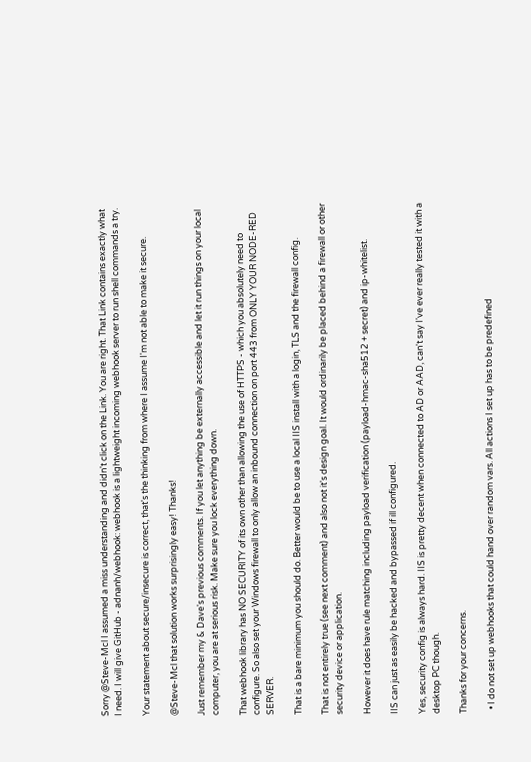Sorry @Steve-Mcl I assumed a miss understanding and didn't click on the Link. You are right. That Link contains exactly what I need. I will give GitHub - adnanh/webhook: webhook is a lightweight incoming webhook server to run shell commands a try.

Your statement about secure/insecure is correct, that's the thinking from where I assume I'm not able to make it secure.

@Steve-Mcl that solution works surprisingly easy! Thanks!

Just remember my & Dave's previous comments. If you let anything be externally accessible and let it run things on your local computer, you are at serious risk. Make sure you lock everything down.

That webhook library has NO SECURITY of its own other than allowing the use of HTTPS - which you absolutely need to configure. So also set your Windows firewall to only allow an inbound connection on port 443 from ONLY YOUR NODE-RED SERVER.

That is a bare minimum you should do. Better would be to use a local IIS install with a login, TLS and the firewall config.

That is not entirely true (see next comment) and also not it's design goal. It would ordinarily be placed behind a firewall or other security device or application.

However it does have rule matching including payload verification (payload-hmac-sha512 + secret) and ip-whitelist.

IIS can just as easily be hacked and bypassed if ill configured.

Yes, security config is always hard. IIS is pretty decent when connected to AD or AAD, can't say I've ever really tested it with a desktop PC though.

Thanks for your concerns.

  • I do not set up webhooks that could hand over random vars. All actions I set up has to be predefined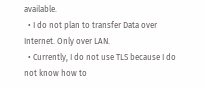available.
  • I do not plan to transfer Data over Internet. Only over LAN.
  • Currently, I do not use TLS because I do not know how to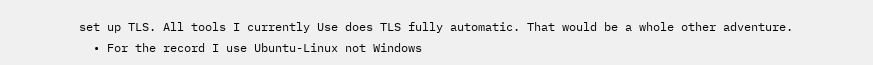set up TLS. All tools I currently Use does TLS fully automatic. That would be a whole other adventure.
  • For the record I use Ubuntu-Linux not Windows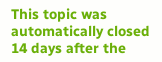This topic was automatically closed 14 days after the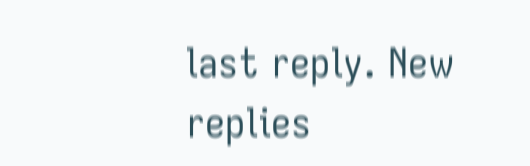last reply. New replies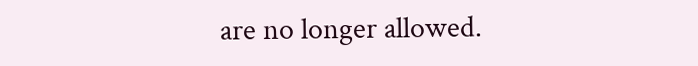are no longer allowed.